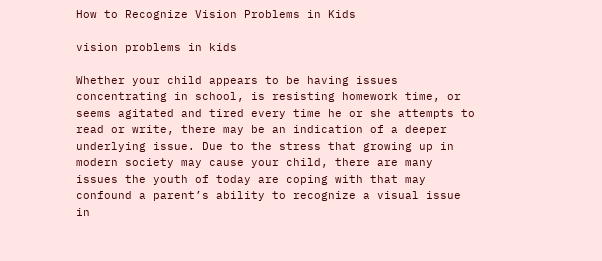How to Recognize Vision Problems in Kids

vision problems in kids

Whether your child appears to be having issues concentrating in school, is resisting homework time, or seems agitated and tired every time he or she attempts to read or write, there may be an indication of a deeper underlying issue. Due to the stress that growing up in modern society may cause your child, there are many issues the youth of today are coping with that may confound a parent’s ability to recognize a visual issue in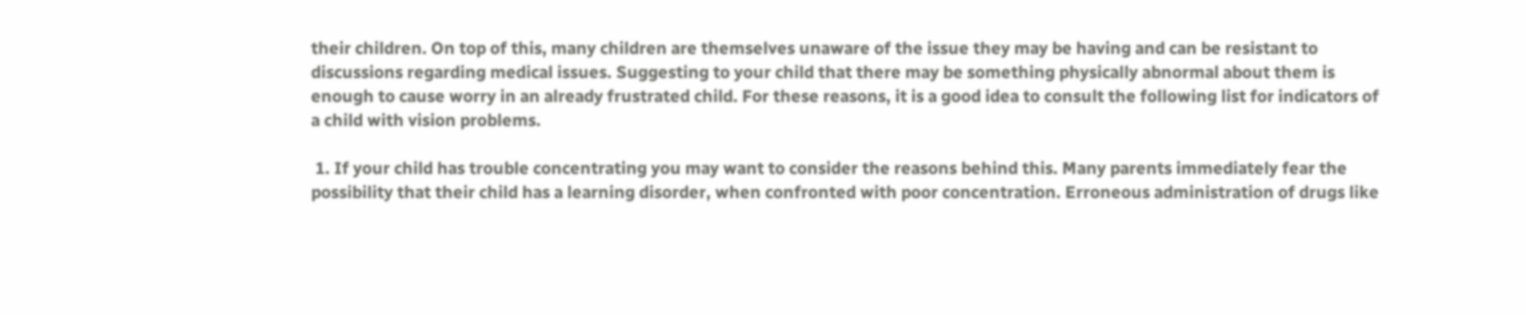their children. On top of this, many children are themselves unaware of the issue they may be having and can be resistant to discussions regarding medical issues. Suggesting to your child that there may be something physically abnormal about them is enough to cause worry in an already frustrated child. For these reasons, it is a good idea to consult the following list for indicators of a child with vision problems.

 1. If your child has trouble concentrating you may want to consider the reasons behind this. Many parents immediately fear the possibility that their child has a learning disorder, when confronted with poor concentration. Erroneous administration of drugs like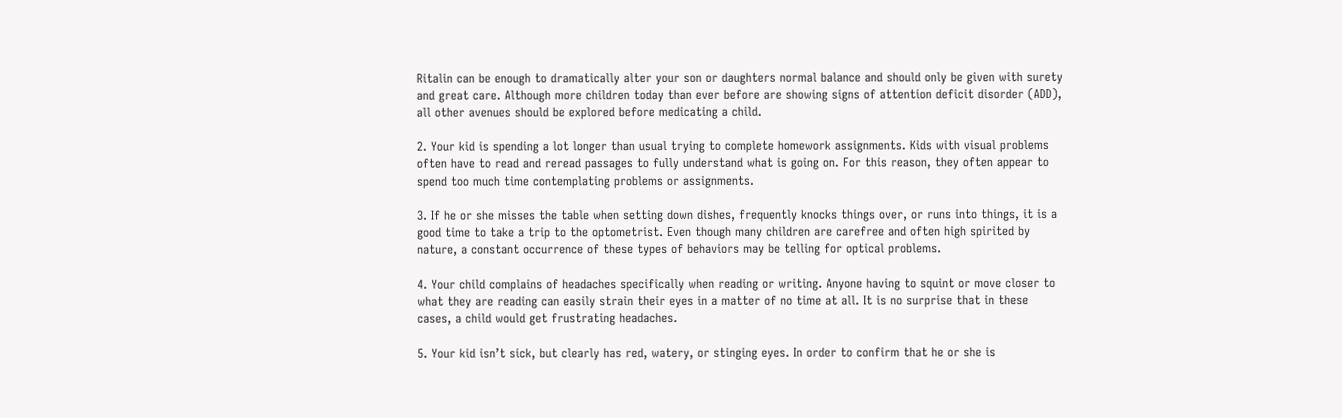Ritalin can be enough to dramatically alter your son or daughters normal balance and should only be given with surety and great care. Although more children today than ever before are showing signs of attention deficit disorder (ADD), all other avenues should be explored before medicating a child.

2. Your kid is spending a lot longer than usual trying to complete homework assignments. Kids with visual problems often have to read and reread passages to fully understand what is going on. For this reason, they often appear to spend too much time contemplating problems or assignments.

3. If he or she misses the table when setting down dishes, frequently knocks things over, or runs into things, it is a good time to take a trip to the optometrist. Even though many children are carefree and often high spirited by nature, a constant occurrence of these types of behaviors may be telling for optical problems.

4. Your child complains of headaches specifically when reading or writing. Anyone having to squint or move closer to what they are reading can easily strain their eyes in a matter of no time at all. It is no surprise that in these cases, a child would get frustrating headaches.

5. Your kid isn’t sick, but clearly has red, watery, or stinging eyes. In order to confirm that he or she is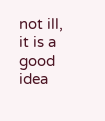not ill, it is a good idea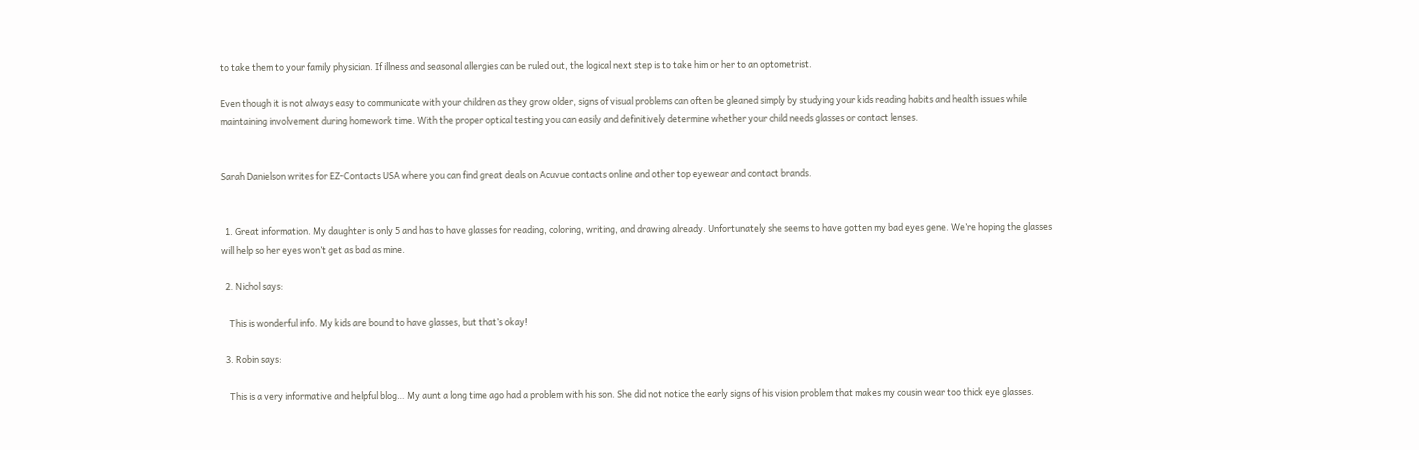to take them to your family physician. If illness and seasonal allergies can be ruled out, the logical next step is to take him or her to an optometrist.

Even though it is not always easy to communicate with your children as they grow older, signs of visual problems can often be gleaned simply by studying your kids reading habits and health issues while maintaining involvement during homework time. With the proper optical testing you can easily and definitively determine whether your child needs glasses or contact lenses.


Sarah Danielson writes for EZ-Contacts USA where you can find great deals on Acuvue contacts online and other top eyewear and contact brands.


  1. Great information. My daughter is only 5 and has to have glasses for reading, coloring, writing, and drawing already. Unfortunately she seems to have gotten my bad eyes gene. We’re hoping the glasses will help so her eyes won’t get as bad as mine.

  2. Nichol says:

    This is wonderful info. My kids are bound to have glasses, but that’s okay!

  3. Robin says:

    This is a very informative and helpful blog… My aunt a long time ago had a problem with his son. She did not notice the early signs of his vision problem that makes my cousin wear too thick eye glasses.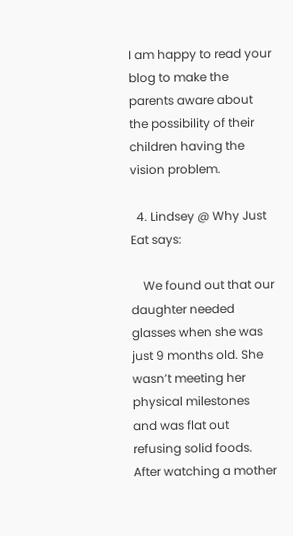I am happy to read your blog to make the parents aware about the possibility of their children having the vision problem.

  4. Lindsey @ Why Just Eat says:

    We found out that our daughter needed glasses when she was just 9 months old. She wasn’t meeting her physical milestones and was flat out refusing solid foods. After watching a mother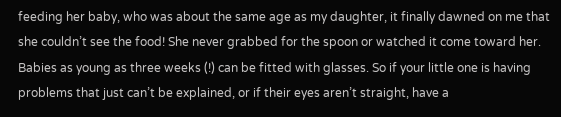feeding her baby, who was about the same age as my daughter, it finally dawned on me that she couldn’t see the food! She never grabbed for the spoon or watched it come toward her. Babies as young as three weeks (!) can be fitted with glasses. So if your little one is having problems that just can’t be explained, or if their eyes aren’t straight, have a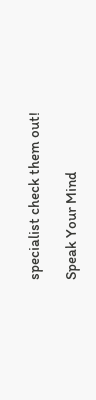specialist check them out!

Speak Your Mind